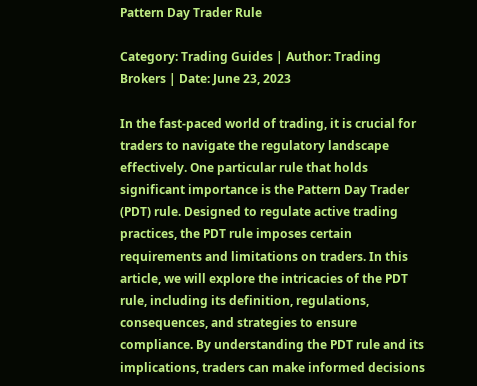Pattern Day Trader Rule

Category: Trading Guides | Author: Trading Brokers | Date: June 23, 2023

In the fast-paced world of trading, it is crucial for traders to navigate the regulatory landscape effectively. One particular rule that holds significant importance is the Pattern Day Trader (PDT) rule. Designed to regulate active trading practices, the PDT rule imposes certain requirements and limitations on traders. In this article, we will explore the intricacies of the PDT rule, including its definition, regulations, consequences, and strategies to ensure compliance. By understanding the PDT rule and its implications, traders can make informed decisions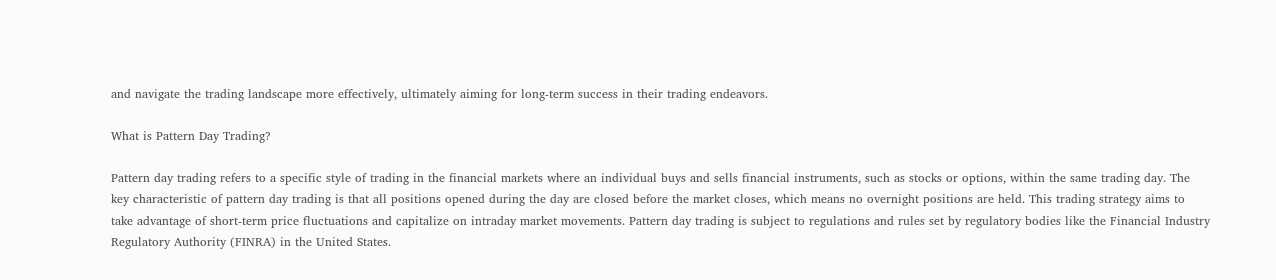and navigate the trading landscape more effectively, ultimately aiming for long-term success in their trading endeavors.

What is Pattern Day Trading?

Pattern day trading refers to a specific style of trading in the financial markets where an individual buys and sells financial instruments, such as stocks or options, within the same trading day. The key characteristic of pattern day trading is that all positions opened during the day are closed before the market closes, which means no overnight positions are held. This trading strategy aims to take advantage of short-term price fluctuations and capitalize on intraday market movements. Pattern day trading is subject to regulations and rules set by regulatory bodies like the Financial Industry Regulatory Authority (FINRA) in the United States.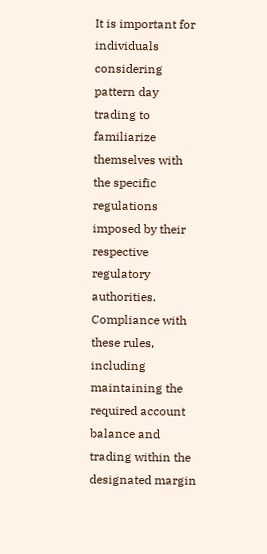It is important for individuals considering pattern day trading to familiarize themselves with the specific regulations imposed by their respective regulatory authorities. Compliance with these rules, including maintaining the required account balance and trading within the designated margin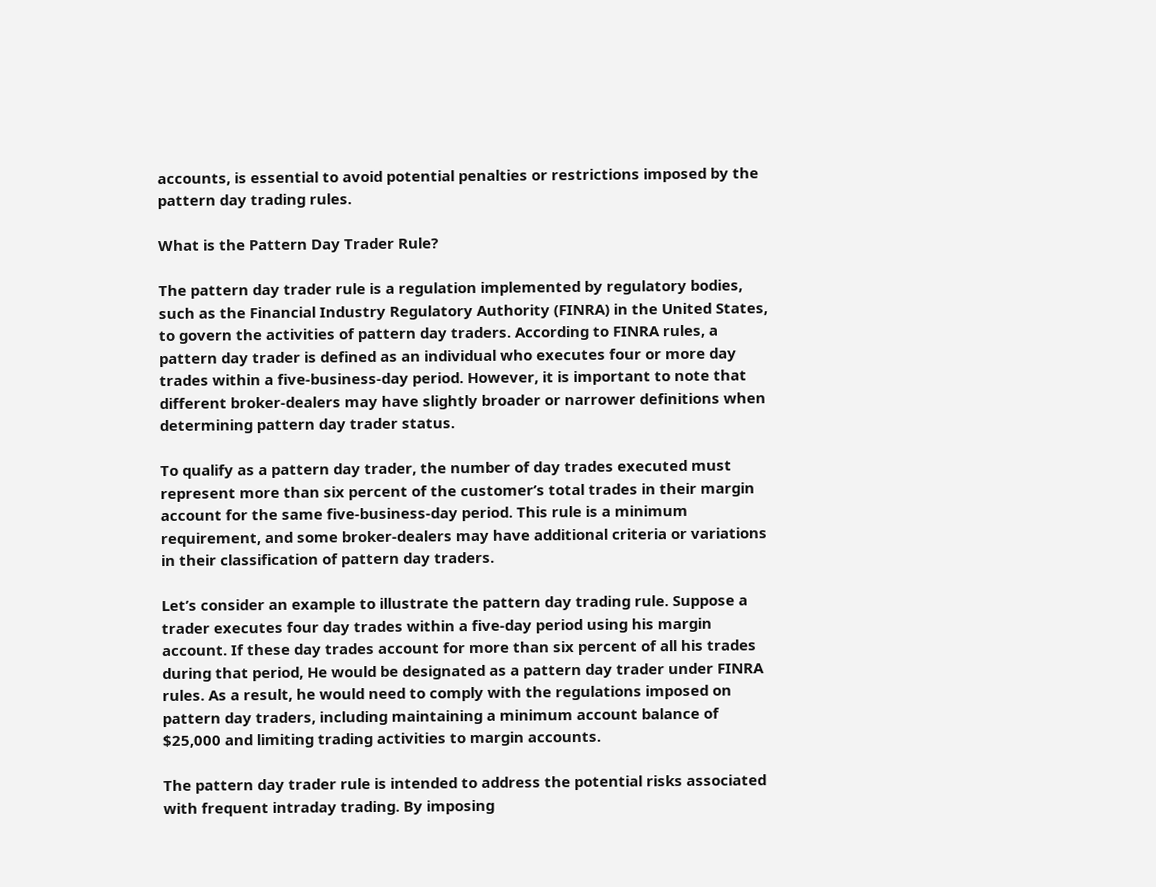accounts, is essential to avoid potential penalties or restrictions imposed by the pattern day trading rules.

What is the Pattern Day Trader Rule?

The pattern day trader rule is a regulation implemented by regulatory bodies, such as the Financial Industry Regulatory Authority (FINRA) in the United States, to govern the activities of pattern day traders. According to FINRA rules, a pattern day trader is defined as an individual who executes four or more day trades within a five-business-day period. However, it is important to note that different broker-dealers may have slightly broader or narrower definitions when determining pattern day trader status.

To qualify as a pattern day trader, the number of day trades executed must represent more than six percent of the customer’s total trades in their margin account for the same five-business-day period. This rule is a minimum requirement, and some broker-dealers may have additional criteria or variations in their classification of pattern day traders.

Let’s consider an example to illustrate the pattern day trading rule. Suppose a trader executes four day trades within a five-day period using his margin account. If these day trades account for more than six percent of all his trades during that period, He would be designated as a pattern day trader under FINRA rules. As a result, he would need to comply with the regulations imposed on pattern day traders, including maintaining a minimum account balance of $25,000 and limiting trading activities to margin accounts.

The pattern day trader rule is intended to address the potential risks associated with frequent intraday trading. By imposing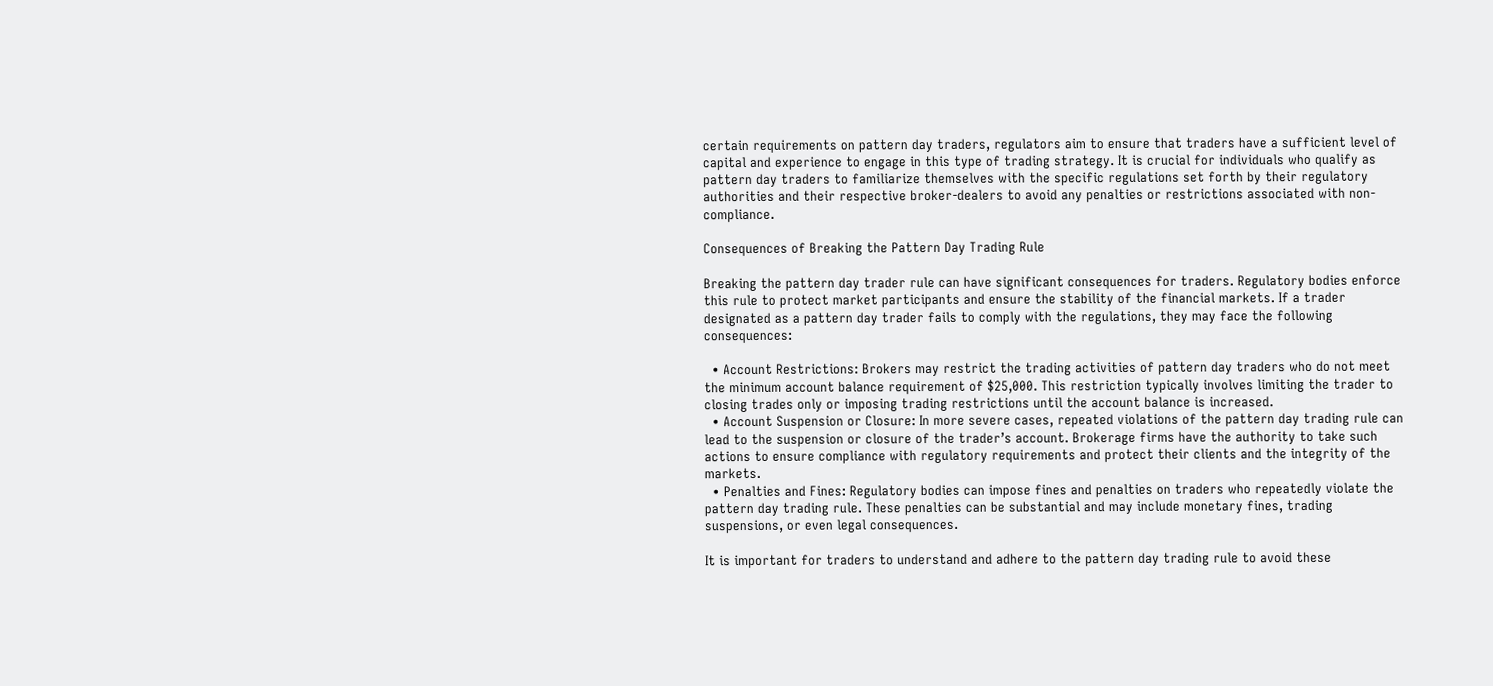certain requirements on pattern day traders, regulators aim to ensure that traders have a sufficient level of capital and experience to engage in this type of trading strategy. It is crucial for individuals who qualify as pattern day traders to familiarize themselves with the specific regulations set forth by their regulatory authorities and their respective broker-dealers to avoid any penalties or restrictions associated with non-compliance.

Consequences of Breaking the Pattern Day Trading Rule

Breaking the pattern day trader rule can have significant consequences for traders. Regulatory bodies enforce this rule to protect market participants and ensure the stability of the financial markets. If a trader designated as a pattern day trader fails to comply with the regulations, they may face the following consequences:

  • Account Restrictions: Brokers may restrict the trading activities of pattern day traders who do not meet the minimum account balance requirement of $25,000. This restriction typically involves limiting the trader to closing trades only or imposing trading restrictions until the account balance is increased.
  • Account Suspension or Closure: In more severe cases, repeated violations of the pattern day trading rule can lead to the suspension or closure of the trader’s account. Brokerage firms have the authority to take such actions to ensure compliance with regulatory requirements and protect their clients and the integrity of the markets.
  • Penalties and Fines: Regulatory bodies can impose fines and penalties on traders who repeatedly violate the pattern day trading rule. These penalties can be substantial and may include monetary fines, trading suspensions, or even legal consequences.

It is important for traders to understand and adhere to the pattern day trading rule to avoid these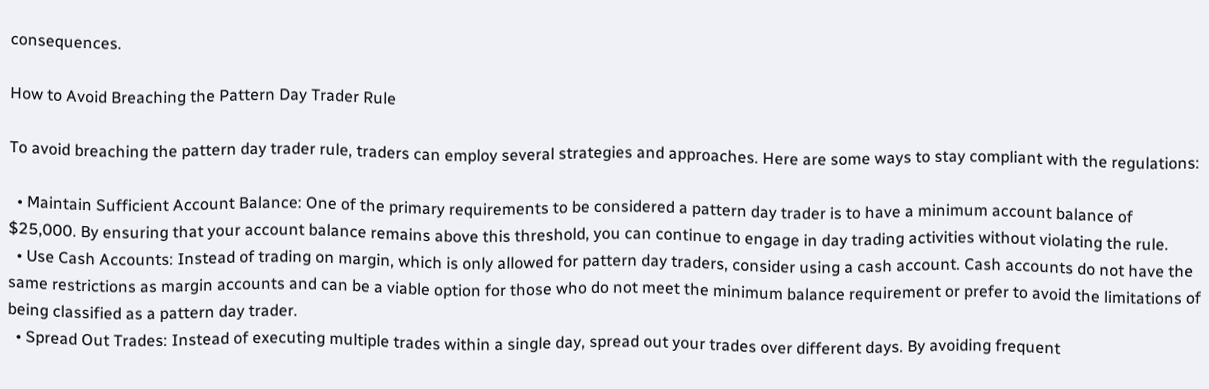consequences.

How to Avoid Breaching the Pattern Day Trader Rule

To avoid breaching the pattern day trader rule, traders can employ several strategies and approaches. Here are some ways to stay compliant with the regulations:

  • Maintain Sufficient Account Balance: One of the primary requirements to be considered a pattern day trader is to have a minimum account balance of $25,000. By ensuring that your account balance remains above this threshold, you can continue to engage in day trading activities without violating the rule.
  • Use Cash Accounts: Instead of trading on margin, which is only allowed for pattern day traders, consider using a cash account. Cash accounts do not have the same restrictions as margin accounts and can be a viable option for those who do not meet the minimum balance requirement or prefer to avoid the limitations of being classified as a pattern day trader.
  • Spread Out Trades: Instead of executing multiple trades within a single day, spread out your trades over different days. By avoiding frequent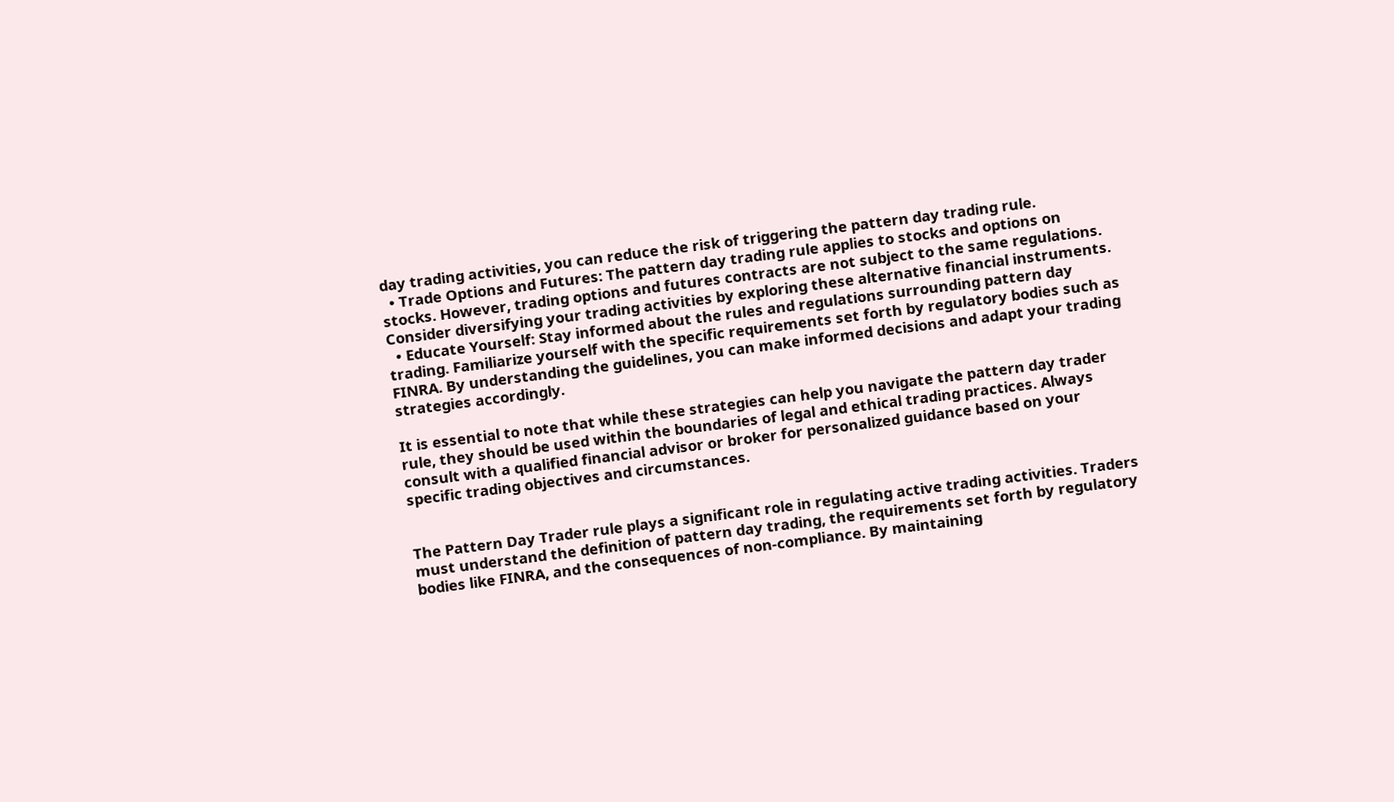day trading activities, you can reduce the risk of triggering the pattern day trading rule.
  • Trade Options and Futures: The pattern day trading rule applies to stocks and options on stocks. However, trading options and futures contracts are not subject to the same regulations. Consider diversifying your trading activities by exploring these alternative financial instruments.
  • Educate Yourself: Stay informed about the rules and regulations surrounding pattern day trading. Familiarize yourself with the specific requirements set forth by regulatory bodies such as FINRA. By understanding the guidelines, you can make informed decisions and adapt your trading strategies accordingly.

It is essential to note that while these strategies can help you navigate the pattern day trader rule, they should be used within the boundaries of legal and ethical trading practices. Always consult with a qualified financial advisor or broker for personalized guidance based on your specific trading objectives and circumstances.


The Pattern Day Trader rule plays a significant role in regulating active trading activities. Traders must understand the definition of pattern day trading, the requirements set forth by regulatory bodies like FINRA, and the consequences of non-compliance. By maintaining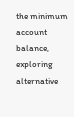the minimum account balance, exploring alternative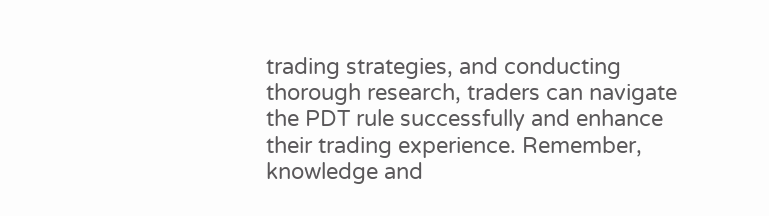trading strategies, and conducting thorough research, traders can navigate the PDT rule successfully and enhance their trading experience. Remember, knowledge and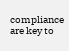compliance are key to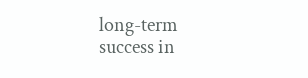long-term success in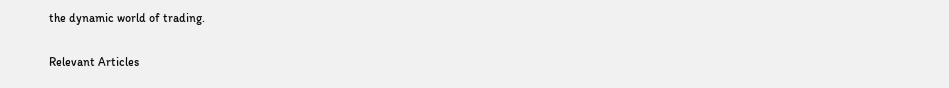the dynamic world of trading.

Relevant Articles